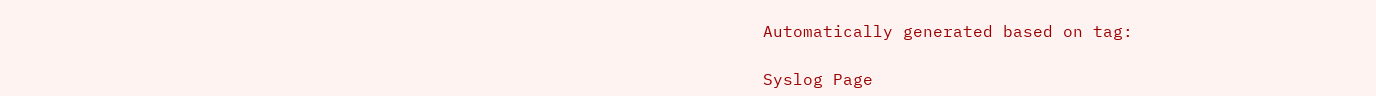Automatically generated based on tag:

Syslog Page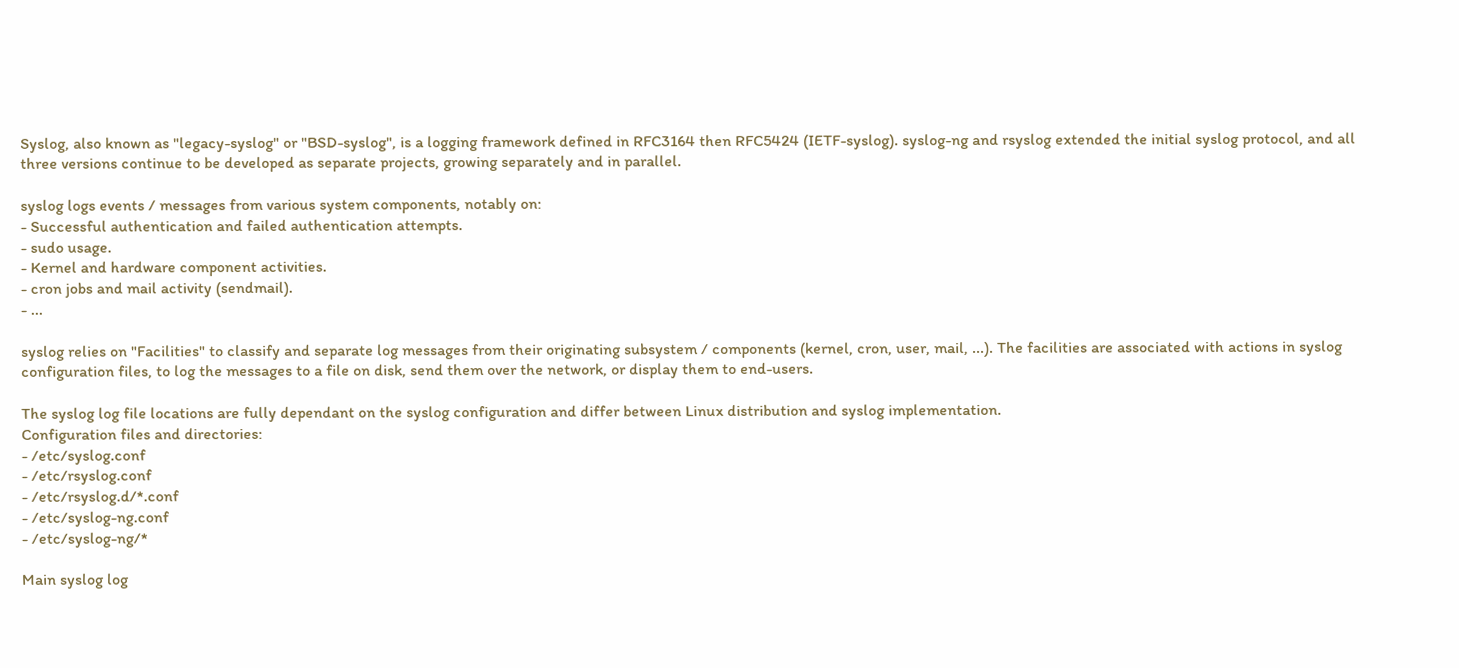Syslog, also known as "legacy-syslog" or "BSD-syslog", is a logging framework defined in RFC3164 then RFC5424 (IETF-syslog). syslog-ng and rsyslog extended the initial syslog protocol, and all three versions continue to be developed as separate projects, growing separately and in parallel.

syslog logs events / messages from various system components, notably on:
- Successful authentication and failed authentication attempts.
- sudo usage.
- Kernel and hardware component activities.
- cron jobs and mail activity (sendmail).
- ...

syslog relies on "Facilities" to classify and separate log messages from their originating subsystem / components (kernel, cron, user, mail, ...). The facilities are associated with actions in syslog configuration files, to log the messages to a file on disk, send them over the network, or display them to end-users.

The syslog log file locations are fully dependant on the syslog configuration and differ between Linux distribution and syslog implementation.
Configuration files and directories:
- /etc/syslog.conf
- /etc/rsyslog.conf
- /etc/rsyslog.d/*.conf
- /etc/syslog-ng.conf
- /etc/syslog-ng/*

Main syslog log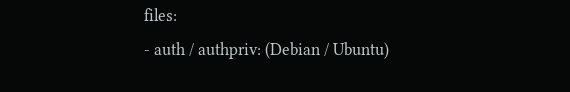files:
- auth / authpriv: (Debian / Ubuntu)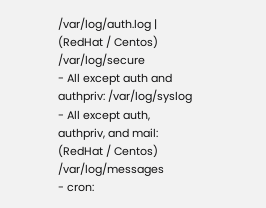/var/log/auth.log | (RedHat / Centos) /var/log/secure
- All except auth and authpriv: /var/log/syslog
- All except auth, authpriv, and mail: (RedHat / Centos) /var/log/messages
- cron: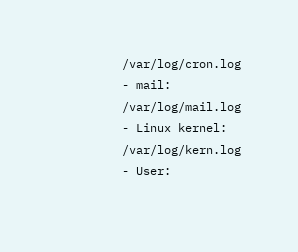/var/log/cron.log
- mail: /var/log/mail.log
- Linux kernel: /var/log/kern.log
- User: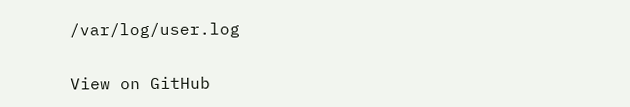/var/log/user.log

View on GitHub